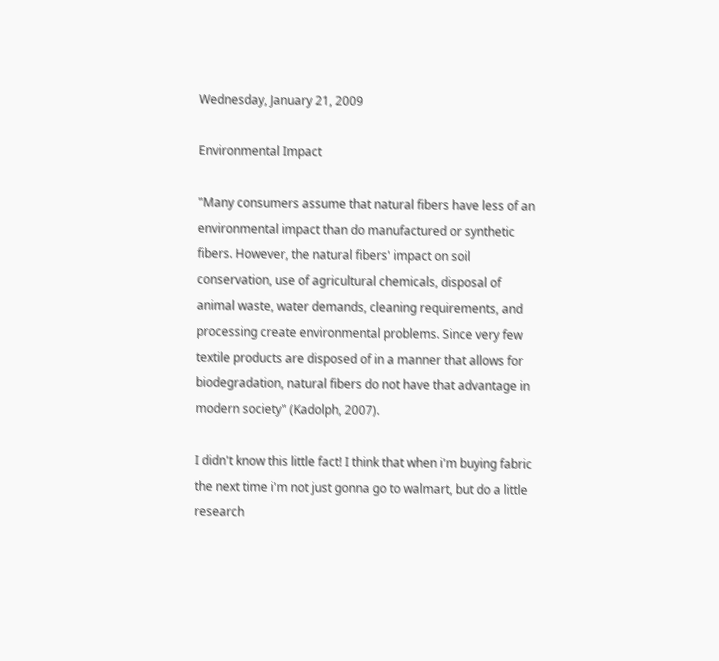Wednesday, January 21, 2009

Environmental Impact

"Many consumers assume that natural fibers have less of an environmental impact than do manufactured or synthetic fibers. However, the natural fibers' impact on soil conservation, use of agricultural chemicals, disposal of animal waste, water demands, cleaning requirements, and processing create environmental problems. Since very few textile products are disposed of in a manner that allows for biodegradation, natural fibers do not have that advantage in modern society" (Kadolph, 2007).

I didn't know this little fact! I think that when i'm buying fabric the next time i'm not just gonna go to walmart, but do a little research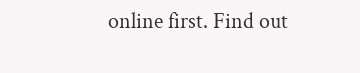online first. Find out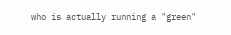who is actually running a "green"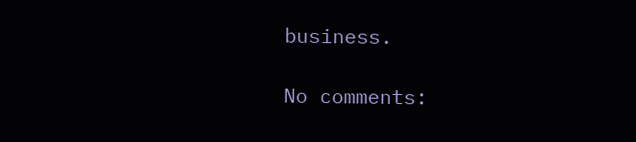business.

No comments: